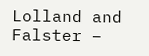Lolland and Falster –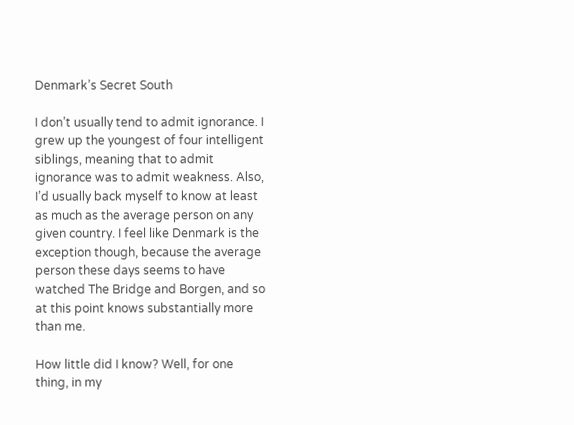Denmark’s Secret South

I don’t usually tend to admit ignorance. I grew up the youngest of four intelligent siblings, meaning that to admit ignorance was to admit weakness. Also, I’d usually back myself to know at least as much as the average person on any given country. I feel like Denmark is the exception though, because the average person these days seems to have watched The Bridge and Borgen, and so at this point knows substantially more than me.

How little did I know? Well, for one thing, in my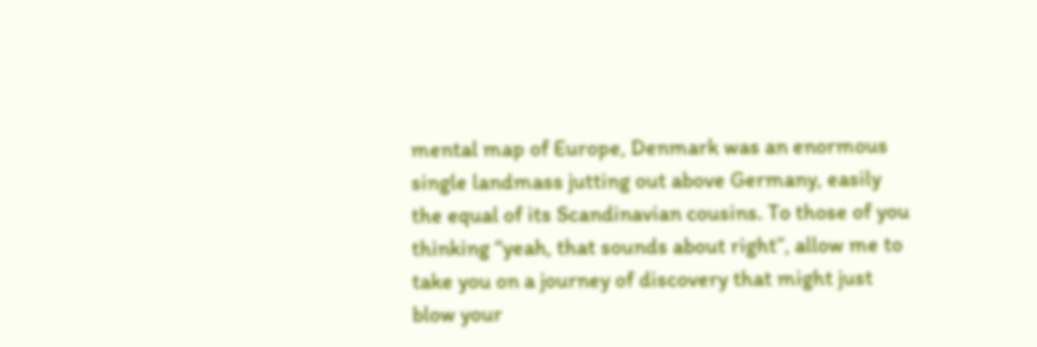mental map of Europe, Denmark was an enormous single landmass jutting out above Germany, easily the equal of its Scandinavian cousins. To those of you thinking “yeah, that sounds about right”, allow me to take you on a journey of discovery that might just blow your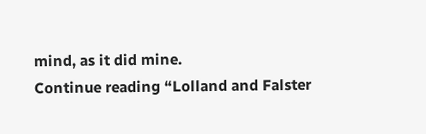mind, as it did mine.
Continue reading “Lolland and Falster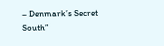– Denmark’s Secret South”